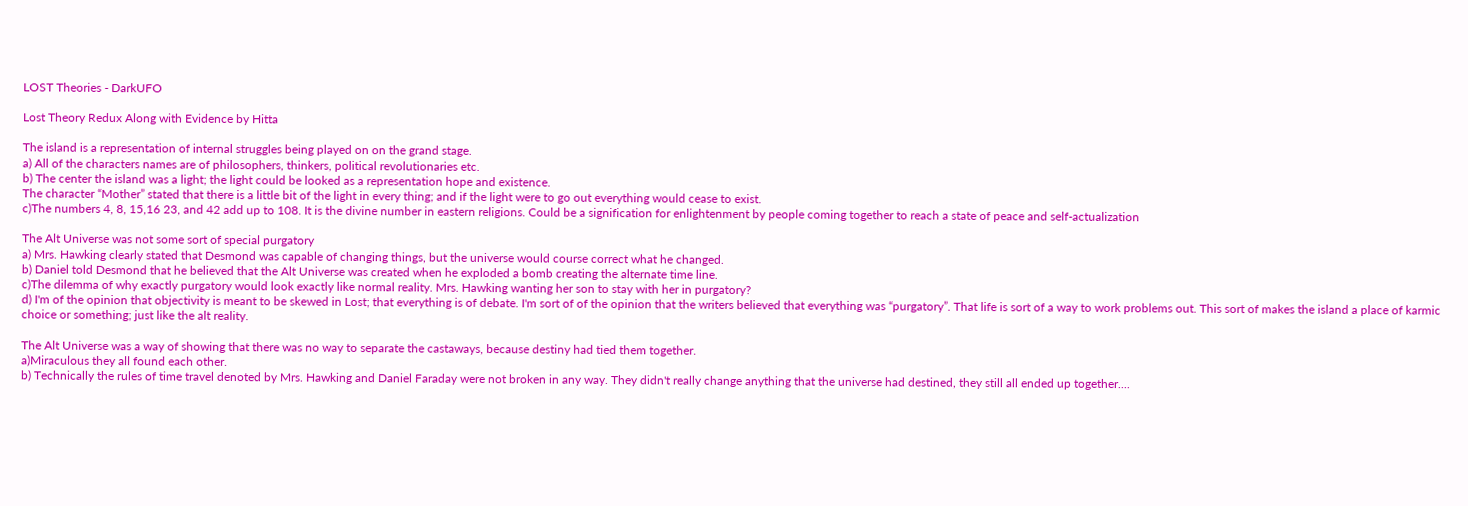LOST Theories - DarkUFO

Lost Theory Redux Along with Evidence by Hitta

The island is a representation of internal struggles being played on on the grand stage.
a) All of the characters names are of philosophers, thinkers, political revolutionaries etc.
b) The center the island was a light; the light could be looked as a representation hope and existence.
The character “Mother” stated that there is a little bit of the light in every thing; and if the light were to go out everything would cease to exist.
c)The numbers 4, 8, 15,16 23, and 42 add up to 108. It is the divine number in eastern religions. Could be a signification for enlightenment by people coming together to reach a state of peace and self-actualization

The Alt Universe was not some sort of special purgatory
a) Mrs. Hawking clearly stated that Desmond was capable of changing things, but the universe would course correct what he changed.
b) Daniel told Desmond that he believed that the Alt Universe was created when he exploded a bomb creating the alternate time line.
c)The dilemma of why exactly purgatory would look exactly like normal reality. Mrs. Hawking wanting her son to stay with her in purgatory?
d) I'm of the opinion that objectivity is meant to be skewed in Lost; that everything is of debate. I'm sort of of the opinion that the writers believed that everything was “purgatory”. That life is sort of a way to work problems out. This sort of makes the island a place of karmic choice or something; just like the alt reality.

The Alt Universe was a way of showing that there was no way to separate the castaways, because destiny had tied them together.
a)Miraculous they all found each other.
b) Technically the rules of time travel denoted by Mrs. Hawking and Daniel Faraday were not broken in any way. They didn't really change anything that the universe had destined, they still all ended up together....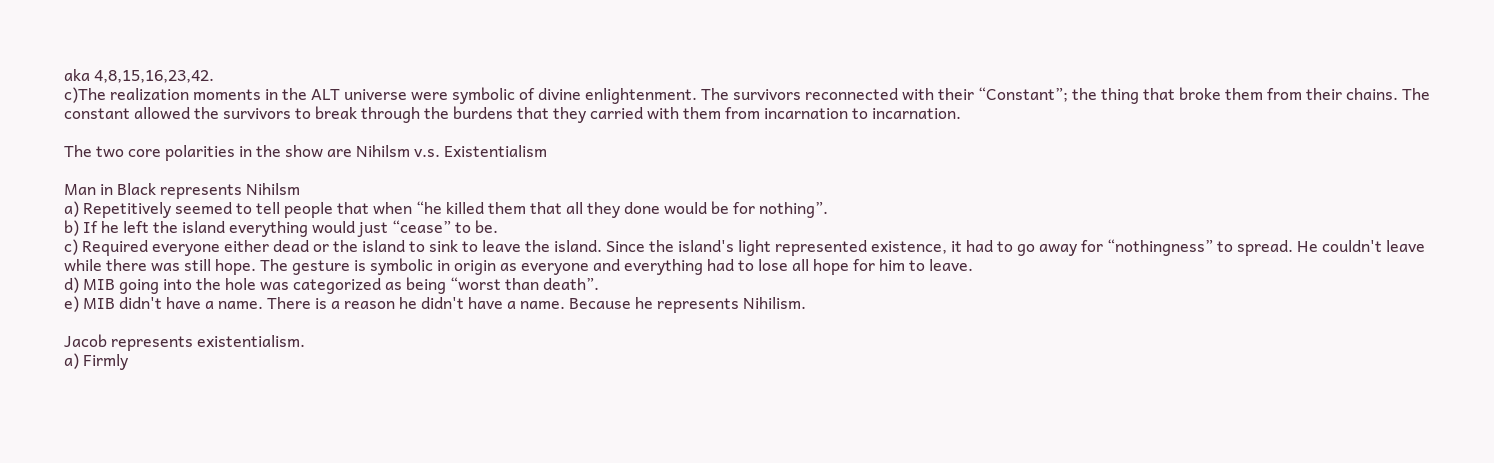aka 4,8,15,16,23,42.
c)The realization moments in the ALT universe were symbolic of divine enlightenment. The survivors reconnected with their “Constant”; the thing that broke them from their chains. The constant allowed the survivors to break through the burdens that they carried with them from incarnation to incarnation.

The two core polarities in the show are Nihilsm v.s. Existentialism

Man in Black represents Nihilsm
a) Repetitively seemed to tell people that when “he killed them that all they done would be for nothing”.
b) If he left the island everything would just “cease” to be.
c) Required everyone either dead or the island to sink to leave the island. Since the island's light represented existence, it had to go away for “nothingness” to spread. He couldn't leave while there was still hope. The gesture is symbolic in origin as everyone and everything had to lose all hope for him to leave.
d) MIB going into the hole was categorized as being “worst than death”.
e) MIB didn't have a name. There is a reason he didn't have a name. Because he represents Nihilism.

Jacob represents existentialism.
a) Firmly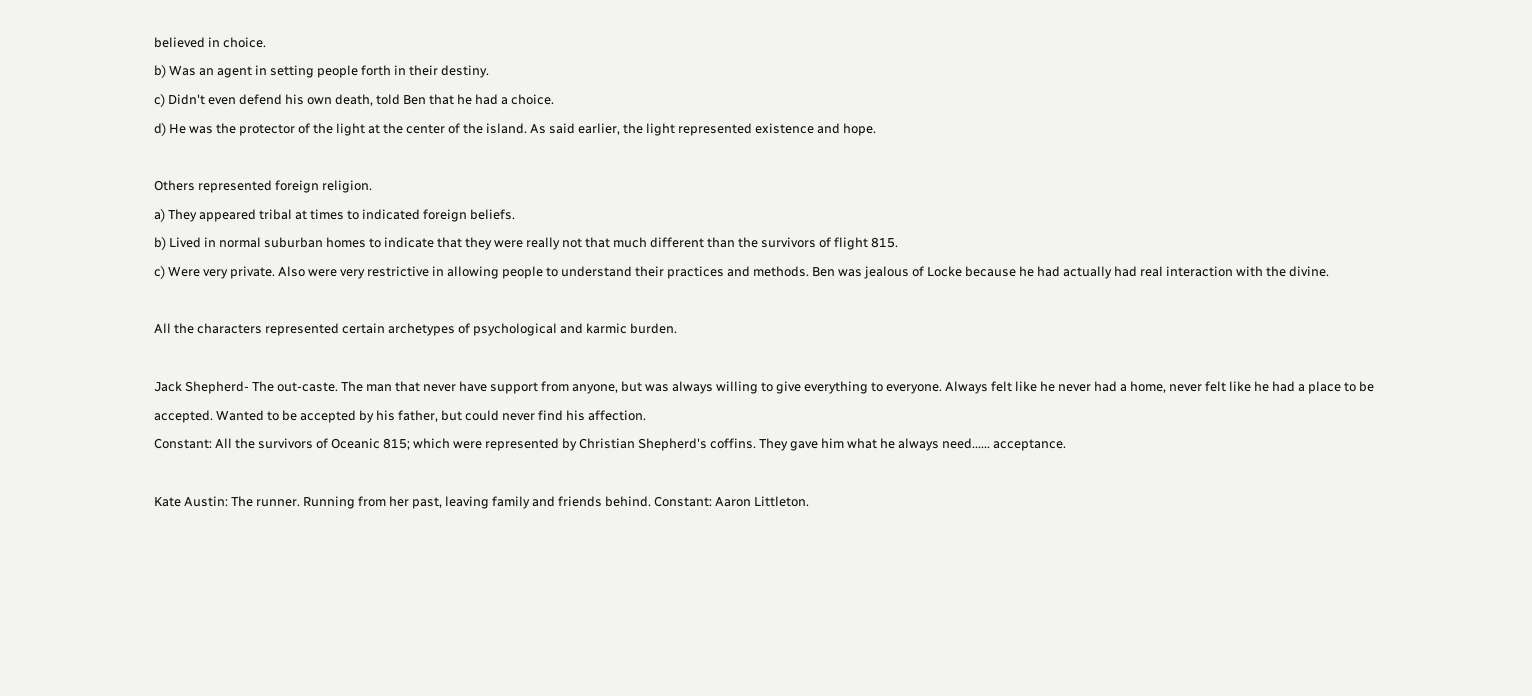believed in choice.
b) Was an agent in setting people forth in their destiny.
c) Didn't even defend his own death, told Ben that he had a choice.
d) He was the protector of the light at the center of the island. As said earlier, the light represented existence and hope.

Others represented foreign religion.
a) They appeared tribal at times to indicated foreign beliefs.
b) Lived in normal suburban homes to indicate that they were really not that much different than the survivors of flight 815.
c) Were very private. Also were very restrictive in allowing people to understand their practices and methods. Ben was jealous of Locke because he had actually had real interaction with the divine.

All the characters represented certain archetypes of psychological and karmic burden.

Jack Shepherd- The out-caste. The man that never have support from anyone, but was always willing to give everything to everyone. Always felt like he never had a home, never felt like he had a place to be accepted. Wanted to be accepted by his father, but could never find his affection.
Constant: All the survivors of Oceanic 815; which were represented by Christian Shepherd's coffins. They gave him what he always need...... acceptance.

Kate Austin: The runner. Running from her past, leaving family and friends behind. Constant: Aaron Littleton.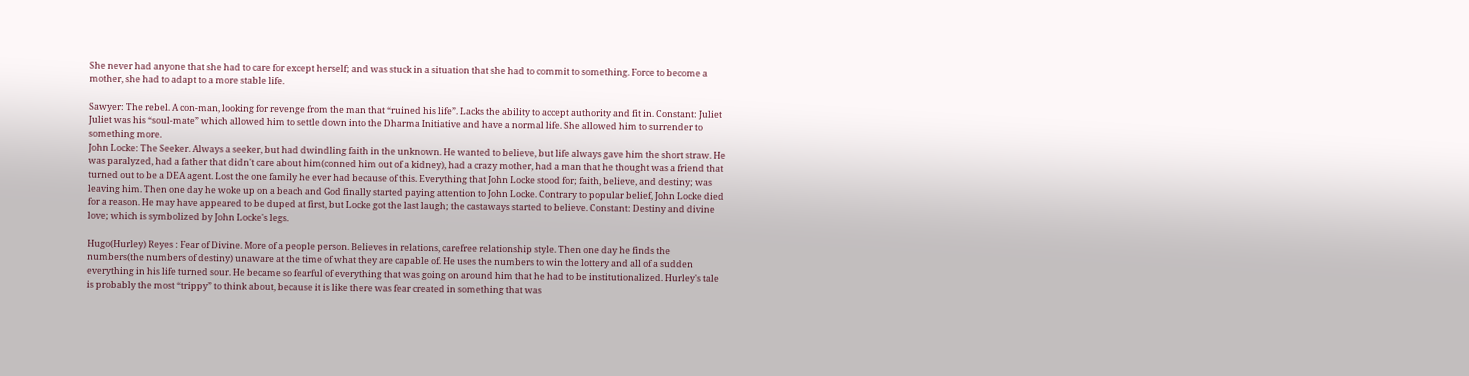She never had anyone that she had to care for except herself; and was stuck in a situation that she had to commit to something. Force to become a mother, she had to adapt to a more stable life.

Sawyer: The rebel. A con-man, looking for revenge from the man that “ruined his life”. Lacks the ability to accept authority and fit in. Constant: Juliet Juliet was his “soul-mate” which allowed him to settle down into the Dharma Initiative and have a normal life. She allowed him to surrender to something more.
John Locke: The Seeker. Always a seeker, but had dwindling faith in the unknown. He wanted to believe, but life always gave him the short straw. He was paralyzed, had a father that didn't care about him(conned him out of a kidney), had a crazy mother, had a man that he thought was a friend that turned out to be a DEA agent. Lost the one family he ever had because of this. Everything that John Locke stood for; faith, believe, and destiny; was leaving him. Then one day he woke up on a beach and God finally started paying attention to John Locke. Contrary to popular belief, John Locke died for a reason. He may have appeared to be duped at first, but Locke got the last laugh; the castaways started to believe. Constant: Destiny and divine love; which is symbolized by John Locke's legs.

Hugo(Hurley) Reyes : Fear of Divine. More of a people person. Believes in relations, carefree relationship style. Then one day he finds the numbers(the numbers of destiny) unaware at the time of what they are capable of. He uses the numbers to win the lottery and all of a sudden everything in his life turned sour. He became so fearful of everything that was going on around him that he had to be institutionalized. Hurley's tale is probably the most “trippy” to think about, because it is like there was fear created in something that was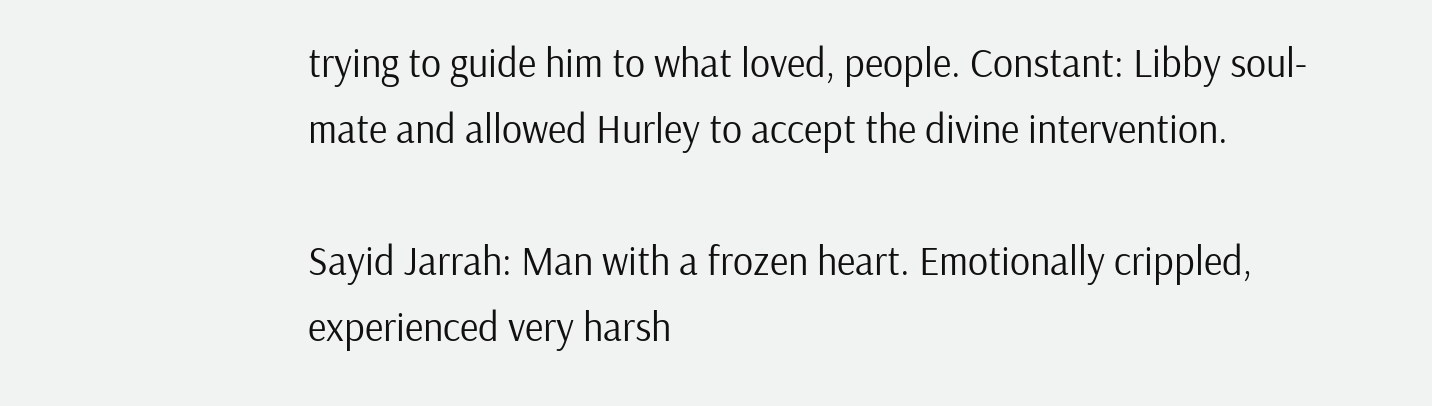trying to guide him to what loved, people. Constant: Libby soul-mate and allowed Hurley to accept the divine intervention.

Sayid Jarrah: Man with a frozen heart. Emotionally crippled, experienced very harsh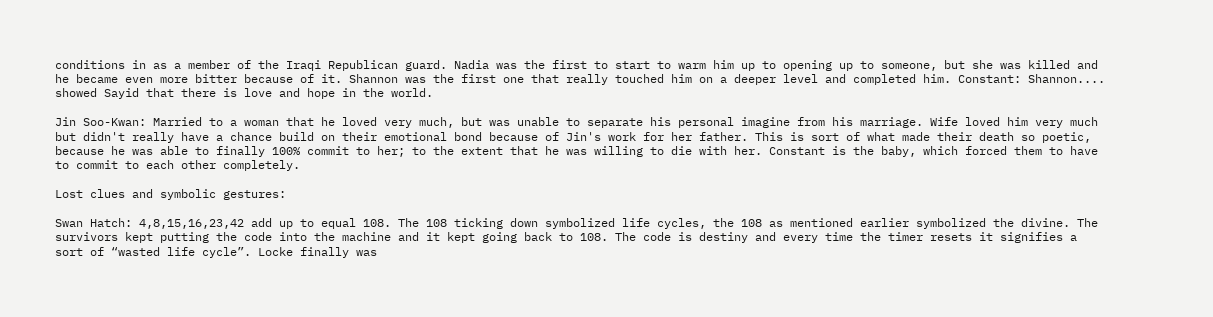conditions in as a member of the Iraqi Republican guard. Nadia was the first to start to warm him up to opening up to someone, but she was killed and he became even more bitter because of it. Shannon was the first one that really touched him on a deeper level and completed him. Constant: Shannon.... showed Sayid that there is love and hope in the world.

Jin Soo-Kwan: Married to a woman that he loved very much, but was unable to separate his personal imagine from his marriage. Wife loved him very much but didn't really have a chance build on their emotional bond because of Jin's work for her father. This is sort of what made their death so poetic, because he was able to finally 100% commit to her; to the extent that he was willing to die with her. Constant is the baby, which forced them to have to commit to each other completely.

Lost clues and symbolic gestures:

Swan Hatch: 4,8,15,16,23,42 add up to equal 108. The 108 ticking down symbolized life cycles, the 108 as mentioned earlier symbolized the divine. The survivors kept putting the code into the machine and it kept going back to 108. The code is destiny and every time the timer resets it signifies a sort of “wasted life cycle”. Locke finally was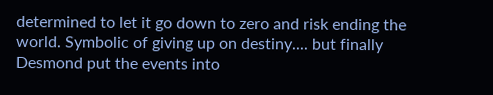determined to let it go down to zero and risk ending the world. Symbolic of giving up on destiny.... but finally Desmond put the events into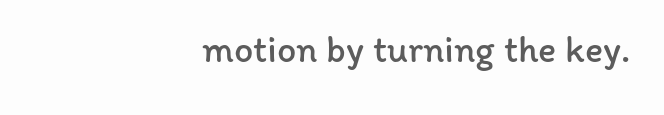motion by turning the key.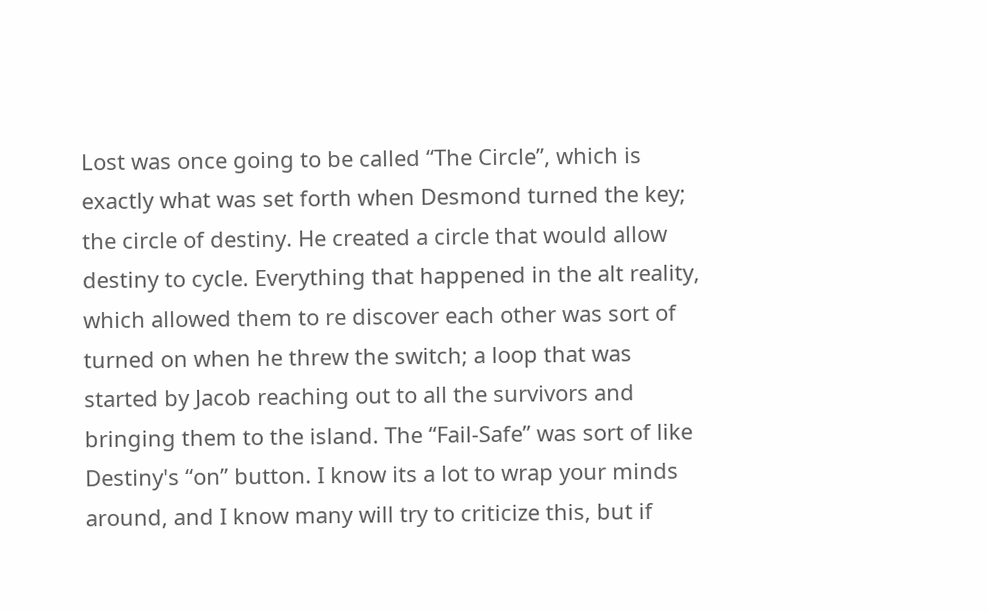Lost was once going to be called “The Circle”, which is exactly what was set forth when Desmond turned the key; the circle of destiny. He created a circle that would allow destiny to cycle. Everything that happened in the alt reality, which allowed them to re discover each other was sort of turned on when he threw the switch; a loop that was started by Jacob reaching out to all the survivors and bringing them to the island. The “Fail-Safe” was sort of like Destiny's “on” button. I know its a lot to wrap your minds around, and I know many will try to criticize this, but if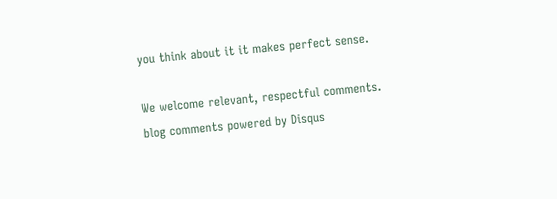you think about it it makes perfect sense.

We welcome relevant, respectful comments.
blog comments powered by Disqus